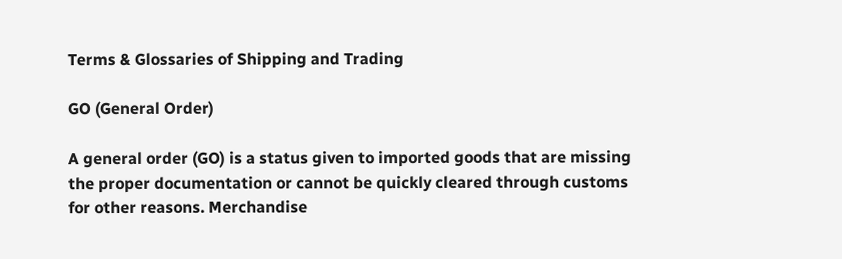Terms & Glossaries of Shipping and Trading

GO (General Order)

A general order (GO) is a status given to imported goods that are missing the proper documentation or cannot be quickly cleared through customs for other reasons. Merchandise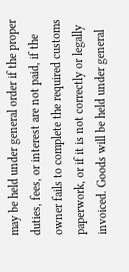may be held under general order if the proper duties, fees, or interest are not paid, if the owner fails to complete the required customs paperwork, or if it is not correctly or legally invoiced. Goods will be held under general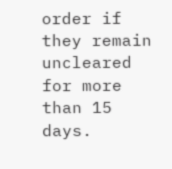order if they remain uncleared for more than 15 days.